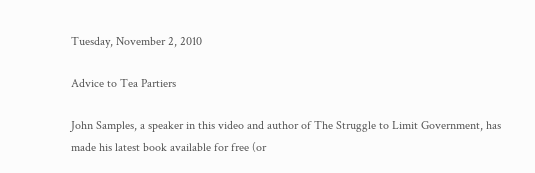Tuesday, November 2, 2010

Advice to Tea Partiers

John Samples, a speaker in this video and author of The Struggle to Limit Government, has made his latest book available for free (or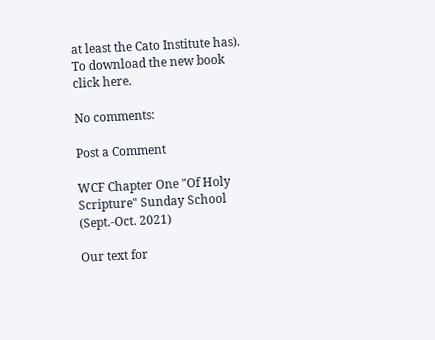at least the Cato Institute has). To download the new book click here.

No comments:

Post a Comment

WCF Chapter One "Of Holy Scripture" Sunday School (Sept.-Oct. 2021)

Our text for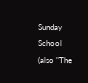Sunday School (also "The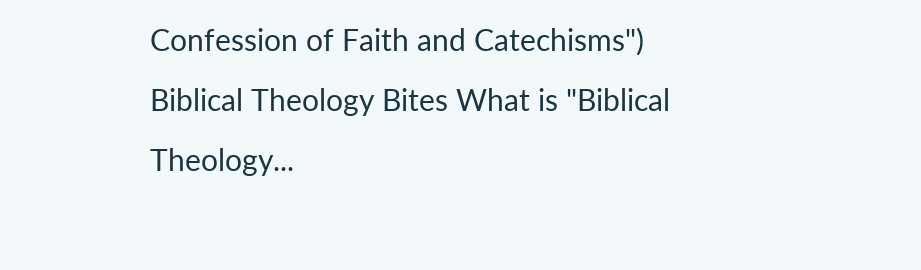Confession of Faith and Catechisms") Biblical Theology Bites What is "Biblical Theology...